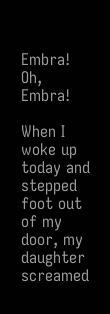Embra! Oh, Embra!

When I woke up today and stepped foot out of my door, my daughter screamed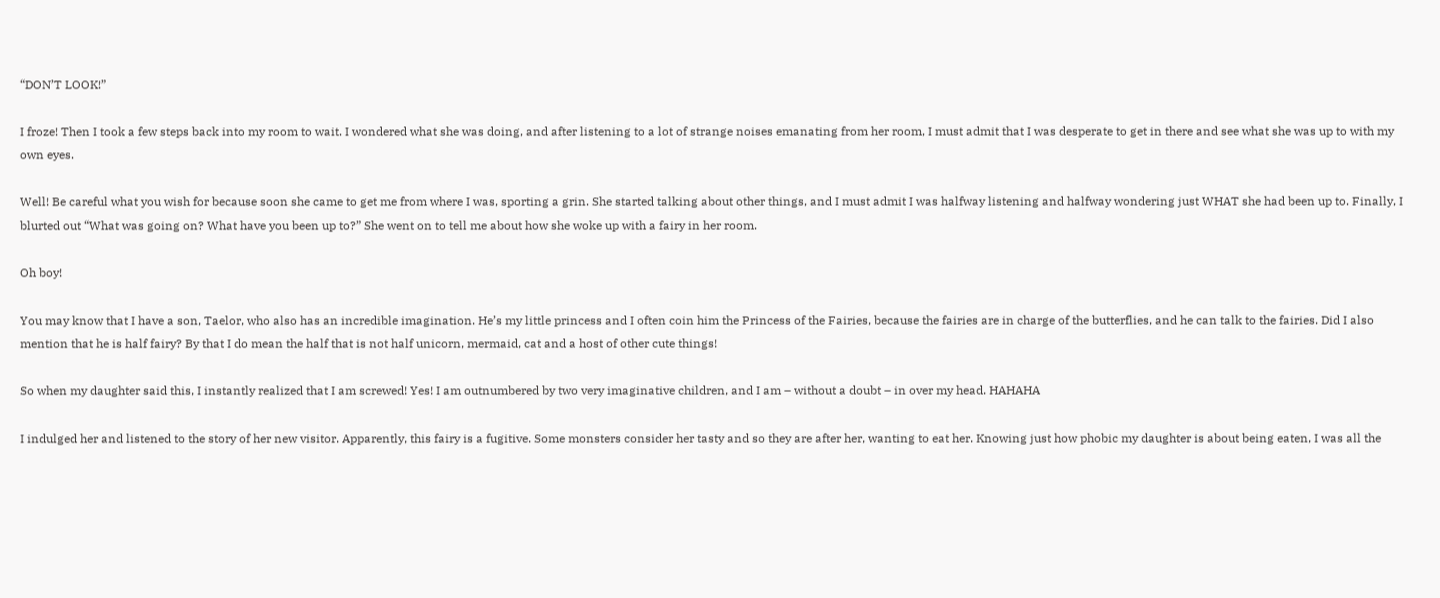“DON’T LOOK!”

I froze! Then I took a few steps back into my room to wait. I wondered what she was doing, and after listening to a lot of strange noises emanating from her room, I must admit that I was desperate to get in there and see what she was up to with my own eyes.

Well! Be careful what you wish for because soon she came to get me from where I was, sporting a grin. She started talking about other things, and I must admit I was halfway listening and halfway wondering just WHAT she had been up to. Finally, I blurted out “What was going on? What have you been up to?” She went on to tell me about how she woke up with a fairy in her room.

Oh boy!

You may know that I have a son, Taelor, who also has an incredible imagination. He’s my little princess and I often coin him the Princess of the Fairies, because the fairies are in charge of the butterflies, and he can talk to the fairies. Did I also mention that he is half fairy? By that I do mean the half that is not half unicorn, mermaid, cat and a host of other cute things!

So when my daughter said this, I instantly realized that I am screwed! Yes! I am outnumbered by two very imaginative children, and I am – without a doubt – in over my head. HAHAHA

I indulged her and listened to the story of her new visitor. Apparently, this fairy is a fugitive. Some monsters consider her tasty and so they are after her, wanting to eat her. Knowing just how phobic my daughter is about being eaten, I was all the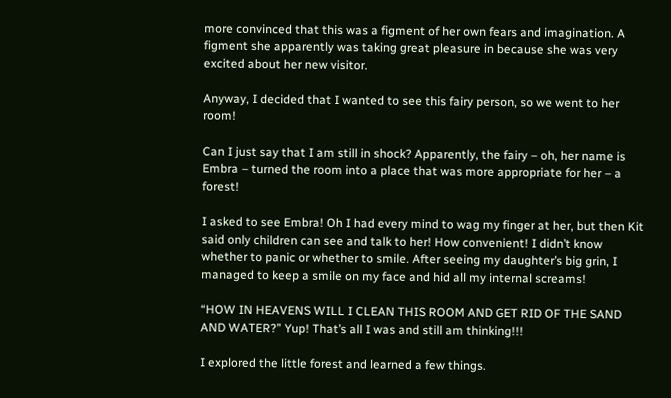more convinced that this was a figment of her own fears and imagination. A figment she apparently was taking great pleasure in because she was very excited about her new visitor.

Anyway, I decided that I wanted to see this fairy person, so we went to her room!

Can I just say that I am still in shock? Apparently, the fairy – oh, her name is Embra – turned the room into a place that was more appropriate for her – a forest!

I asked to see Embra! Oh I had every mind to wag my finger at her, but then Kit said only children can see and talk to her! How convenient! I didn’t know whether to panic or whether to smile. After seeing my daughter’s big grin, I managed to keep a smile on my face and hid all my internal screams!

“HOW IN HEAVENS WILL I CLEAN THIS ROOM AND GET RID OF THE SAND AND WATER?” Yup! That’s all I was and still am thinking!!!

I explored the little forest and learned a few things.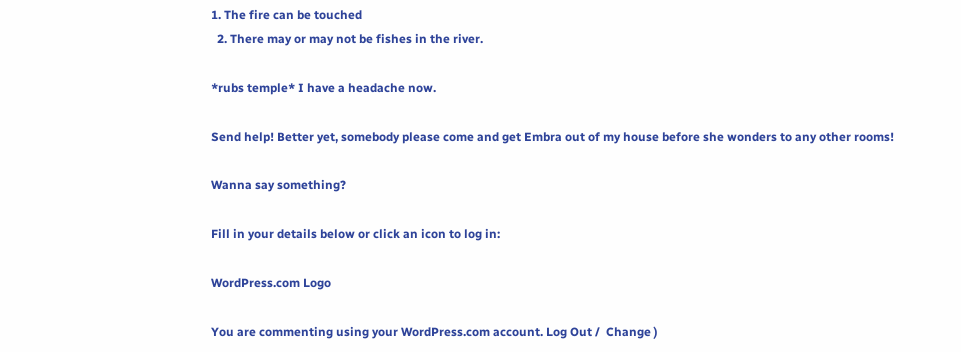1. The fire can be touched
  2. There may or may not be fishes in the river.

*rubs temple* I have a headache now.

Send help! Better yet, somebody please come and get Embra out of my house before she wonders to any other rooms!

Wanna say something?

Fill in your details below or click an icon to log in:

WordPress.com Logo

You are commenting using your WordPress.com account. Log Out /  Change )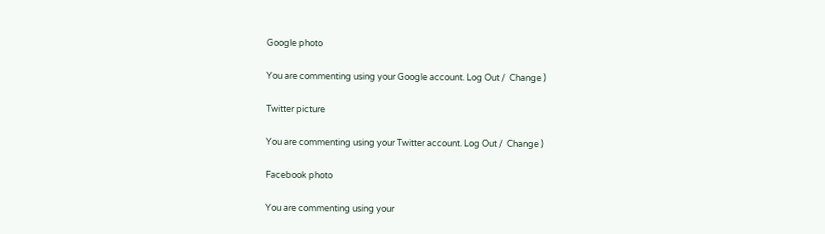Google photo

You are commenting using your Google account. Log Out /  Change )

Twitter picture

You are commenting using your Twitter account. Log Out /  Change )

Facebook photo

You are commenting using your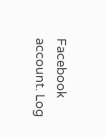Facebook account. Log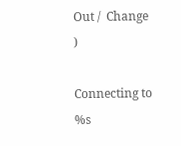Out /  Change )

Connecting to %s